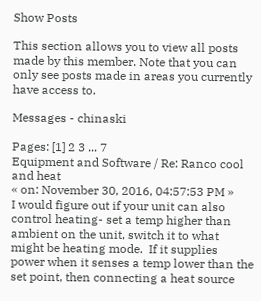Show Posts

This section allows you to view all posts made by this member. Note that you can only see posts made in areas you currently have access to.

Messages - chinaski

Pages: [1] 2 3 ... 7
Equipment and Software / Re: Ranco cool and heat
« on: November 30, 2016, 04:57:53 PM »
I would figure out if your unit can also control heating- set a temp higher than ambient on the unit, switch it to what might be heating mode.  If it supplies power when it senses a temp lower than the set point, then connecting a heat source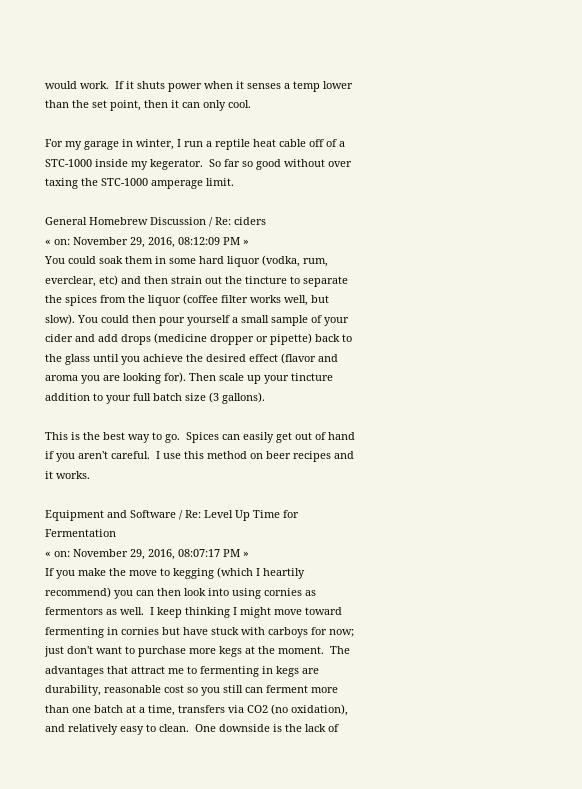would work.  If it shuts power when it senses a temp lower than the set point, then it can only cool.

For my garage in winter, I run a reptile heat cable off of a STC-1000 inside my kegerator.  So far so good without over taxing the STC-1000 amperage limit.

General Homebrew Discussion / Re: ciders
« on: November 29, 2016, 08:12:09 PM »
You could soak them in some hard liquor (vodka, rum, everclear, etc) and then strain out the tincture to separate the spices from the liquor (coffee filter works well, but slow). You could then pour yourself a small sample of your cider and add drops (medicine dropper or pipette) back to the glass until you achieve the desired effect (flavor and aroma you are looking for). Then scale up your tincture addition to your full batch size (3 gallons).

This is the best way to go.  Spices can easily get out of hand if you aren't careful.  I use this method on beer recipes and it works.

Equipment and Software / Re: Level Up Time for Fermentation
« on: November 29, 2016, 08:07:17 PM »
If you make the move to kegging (which I heartily recommend) you can then look into using cornies as fermentors as well.  I keep thinking I might move toward fermenting in cornies but have stuck with carboys for now; just don't want to purchase more kegs at the moment.  The advantages that attract me to fermenting in kegs are durability, reasonable cost so you still can ferment more than one batch at a time, transfers via CO2 (no oxidation), and relatively easy to clean.  One downside is the lack of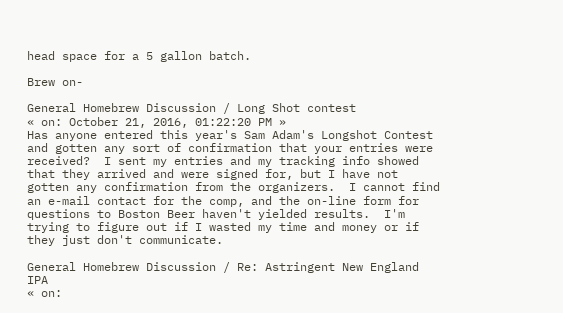head space for a 5 gallon batch.

Brew on-

General Homebrew Discussion / Long Shot contest
« on: October 21, 2016, 01:22:20 PM »
Has anyone entered this year's Sam Adam's Longshot Contest and gotten any sort of confirmation that your entries were received?  I sent my entries and my tracking info showed that they arrived and were signed for, but I have not gotten any confirmation from the organizers.  I cannot find an e-mail contact for the comp, and the on-line form for questions to Boston Beer haven't yielded results.  I'm trying to figure out if I wasted my time and money or if they just don't communicate.

General Homebrew Discussion / Re: Astringent New England IPA
« on: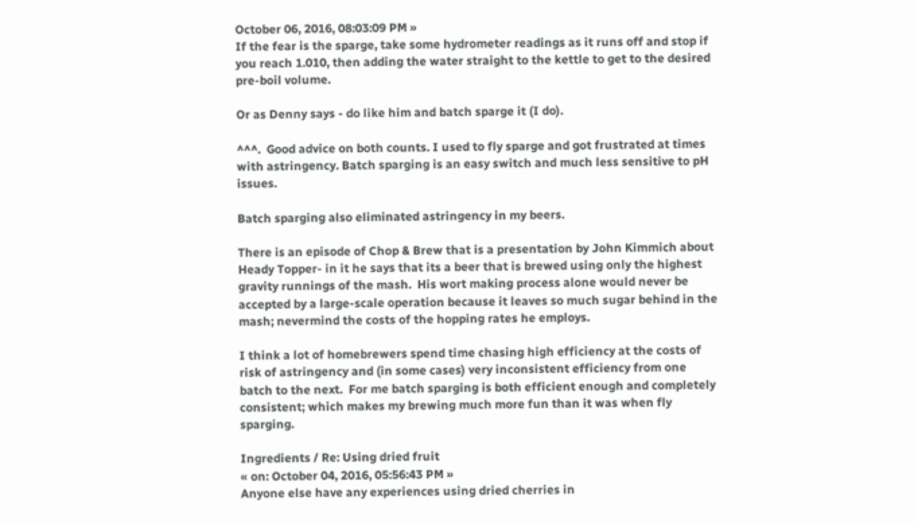October 06, 2016, 08:03:09 PM »
If the fear is the sparge, take some hydrometer readings as it runs off and stop if you reach 1.010, then adding the water straight to the kettle to get to the desired pre-boil volume.

Or as Denny says - do like him and batch sparge it (I do).

^^^.  Good advice on both counts. I used to fly sparge and got frustrated at times with astringency. Batch sparging is an easy switch and much less sensitive to pH issues.

Batch sparging also eliminated astringency in my beers.

There is an episode of Chop & Brew that is a presentation by John Kimmich about Heady Topper- in it he says that its a beer that is brewed using only the highest gravity runnings of the mash.  His wort making process alone would never be accepted by a large-scale operation because it leaves so much sugar behind in the mash; nevermind the costs of the hopping rates he employs.

I think a lot of homebrewers spend time chasing high efficiency at the costs of risk of astringency and (in some cases) very inconsistent efficiency from one batch to the next.  For me batch sparging is both efficient enough and completely consistent; which makes my brewing much more fun than it was when fly sparging.

Ingredients / Re: Using dried fruit
« on: October 04, 2016, 05:56:43 PM »
Anyone else have any experiences using dried cherries in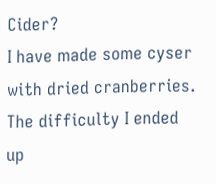Cider?
I have made some cyser with dried cranberries.  The difficulty I ended up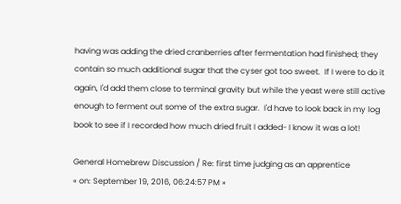having was adding the dried cranberries after fermentation had finished; they contain so much additional sugar that the cyser got too sweet.  If I were to do it again, I'd add them close to terminal gravity but while the yeast were still active enough to ferment out some of the extra sugar.  I'd have to look back in my log book to see if I recorded how much dried fruit I added- I know it was a lot!

General Homebrew Discussion / Re: first time judging as an apprentice
« on: September 19, 2016, 06:24:57 PM »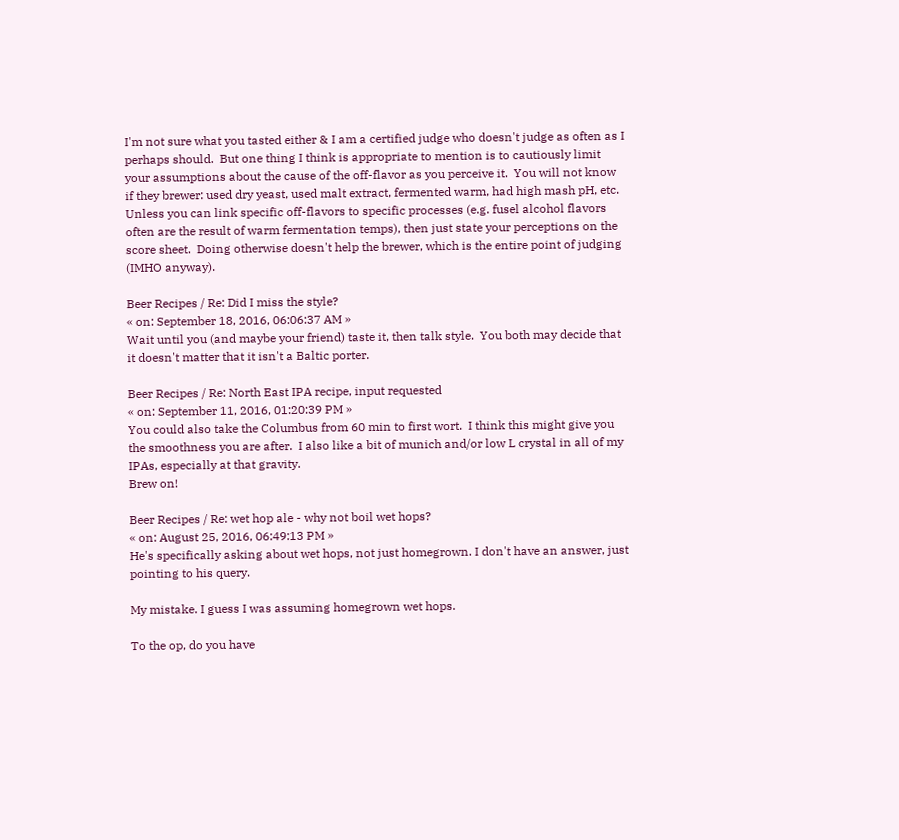I'm not sure what you tasted either & I am a certified judge who doesn't judge as often as I perhaps should.  But one thing I think is appropriate to mention is to cautiously limit your assumptions about the cause of the off-flavor as you perceive it.  You will not know if they brewer: used dry yeast, used malt extract, fermented warm, had high mash pH, etc.  Unless you can link specific off-flavors to specific processes (e.g. fusel alcohol flavors often are the result of warm fermentation temps), then just state your perceptions on the score sheet.  Doing otherwise doesn't help the brewer, which is the entire point of judging (IMHO anyway).

Beer Recipes / Re: Did I miss the style?
« on: September 18, 2016, 06:06:37 AM »
Wait until you (and maybe your friend) taste it, then talk style.  You both may decide that it doesn't matter that it isn't a Baltic porter.

Beer Recipes / Re: North East IPA recipe, input requested
« on: September 11, 2016, 01:20:39 PM »
You could also take the Columbus from 60 min to first wort.  I think this might give you the smoothness you are after.  I also like a bit of munich and/or low L crystal in all of my IPAs, especially at that gravity.
Brew on!

Beer Recipes / Re: wet hop ale - why not boil wet hops?
« on: August 25, 2016, 06:49:13 PM »
He's specifically asking about wet hops, not just homegrown. I don't have an answer, just pointing to his query.

My mistake. I guess I was assuming homegrown wet hops.

To the op, do you have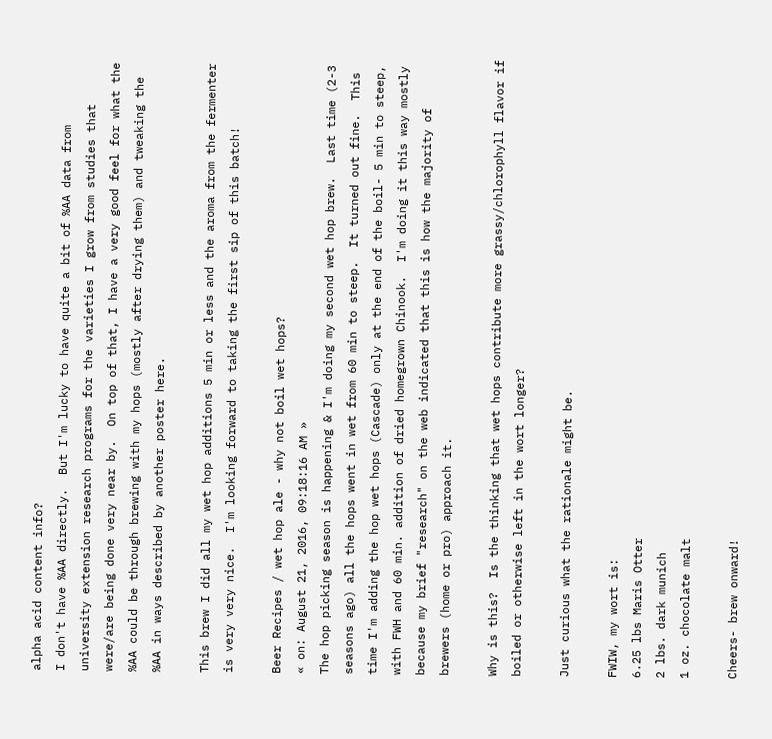alpha acid content info?
I don't have %AA directly.  But I'm lucky to have quite a bit of %AA data from university extension research programs for the varieties I grow from studies that were/are being done very near by.  On top of that, I have a very good feel for what the %AA could be through brewing with my hops (mostly after drying them) and tweaking the %AA in ways described by another poster here.

This brew I did all my wet hop additions 5 min or less and the aroma from the fermenter is very very nice.  I'm looking forward to taking the first sip of this batch!

Beer Recipes / wet hop ale - why not boil wet hops?
« on: August 21, 2016, 09:18:16 AM »
The hop picking season is happening & I'm doing my second wet hop brew.  Last time (2-3 seasons ago) all the hops went in wet from 60 min to steep.  It turned out fine.  This time I'm adding the hop wet hops (Cascade) only at the end of the boil- 5 min to steep, with FWH and 60 min. addition of dried homegrown Chinook.  I'm doing it this way mostly because my brief "research" on the web indicated that this is how the majority of brewers (home or pro) approach it.

Why is this?  Is the thinking that wet hops contribute more grassy/chlorophyll flavor if boiled or otherwise left in the wort longer?

Just curious what the rationale might be.

FWIW, my wort is:
6.25 lbs Maris Otter
2 lbs. dark munich
1 oz. chocolate malt

Cheers- brew onward!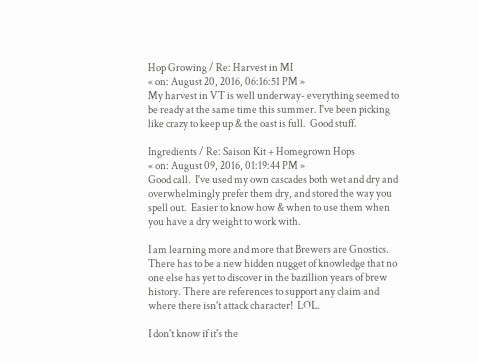Hop Growing / Re: Harvest in MI
« on: August 20, 2016, 06:16:51 PM »
My harvest in VT is well underway- everything seemed to be ready at the same time this summer. I've been picking like crazy to keep up & the oast is full.  Good stuff.

Ingredients / Re: Saison Kit + Homegrown Hops
« on: August 09, 2016, 01:19:44 PM »
Good call.  I've used my own cascades both wet and dry and overwhelmingly prefer them dry, and stored the way you spell out.  Easier to know how & when to use them when you have a dry weight to work with.

I am learning more and more that Brewers are Gnostics. There has to be a new hidden nugget of knowledge that no one else has yet to discover in the bazillion years of brew history. There are references to support any claim and where there isn't attack character!  LOL.

I don't know if it's the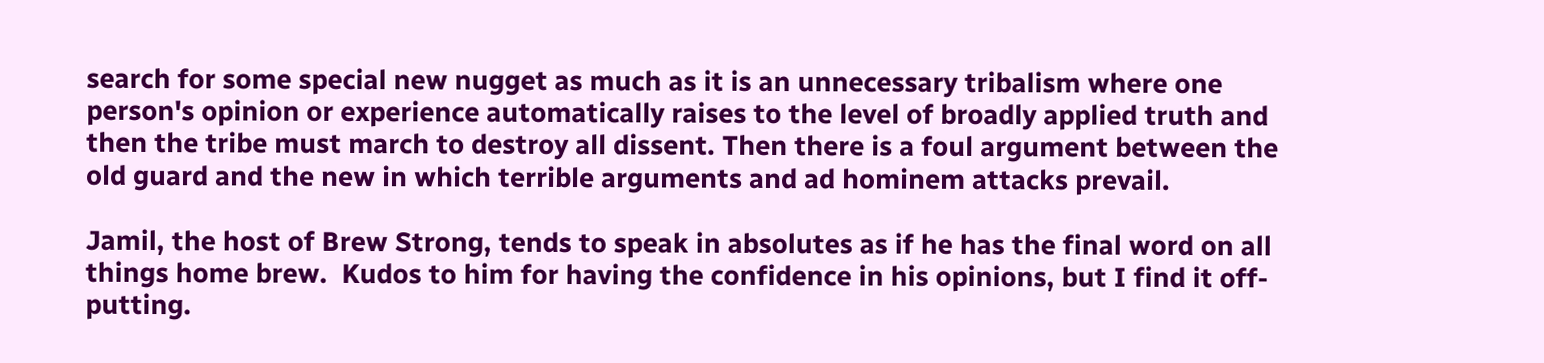search for some special new nugget as much as it is an unnecessary tribalism where one person's opinion or experience automatically raises to the level of broadly applied truth and then the tribe must march to destroy all dissent. Then there is a foul argument between the old guard and the new in which terrible arguments and ad hominem attacks prevail.

Jamil, the host of Brew Strong, tends to speak in absolutes as if he has the final word on all things home brew.  Kudos to him for having the confidence in his opinions, but I find it off-putting.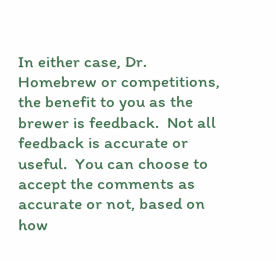In either case, Dr. Homebrew or competitions, the benefit to you as the brewer is feedback.  Not all feedback is accurate or useful.  You can choose to accept the comments as accurate or not, based on how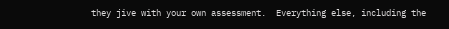they jive with your own assessment.  Everything else, including the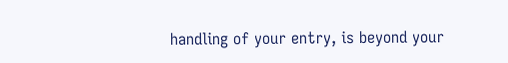handling of your entry, is beyond your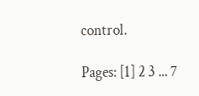control.

Pages: [1] 2 3 ... 7